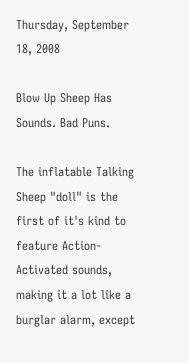Thursday, September 18, 2008

Blow Up Sheep Has Sounds. Bad Puns.

The inflatable Talking Sheep "doll" is the first of it's kind to feature Action-Activated sounds, making it a lot like a burglar alarm, except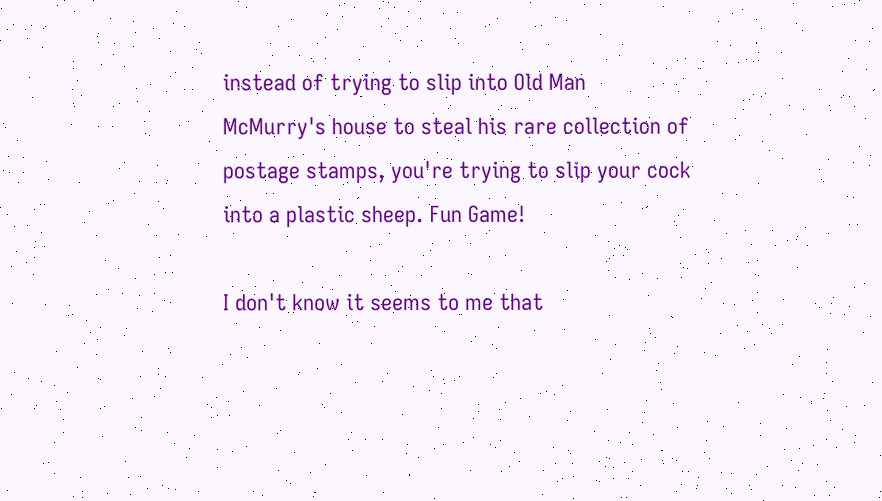instead of trying to slip into Old Man McMurry's house to steal his rare collection of postage stamps, you're trying to slip your cock into a plastic sheep. Fun Game!

I don't know it seems to me that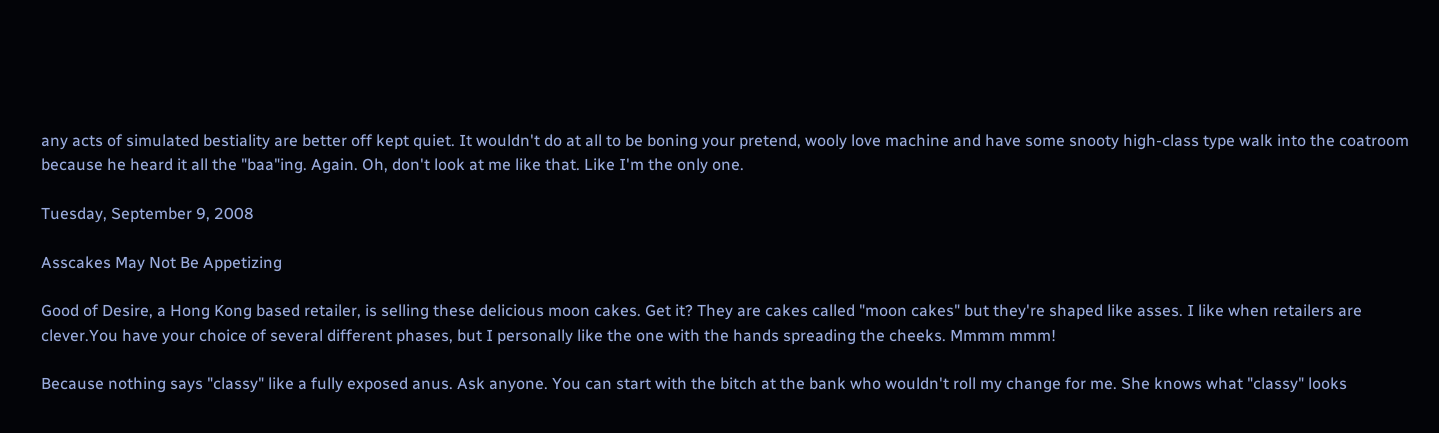any acts of simulated bestiality are better off kept quiet. It wouldn't do at all to be boning your pretend, wooly love machine and have some snooty high-class type walk into the coatroom because he heard it all the "baa"ing. Again. Oh, don't look at me like that. Like I'm the only one.

Tuesday, September 9, 2008

Asscakes May Not Be Appetizing

Good of Desire, a Hong Kong based retailer, is selling these delicious moon cakes. Get it? They are cakes called "moon cakes" but they're shaped like asses. I like when retailers are clever.You have your choice of several different phases, but I personally like the one with the hands spreading the cheeks. Mmmm mmm!

Because nothing says "classy" like a fully exposed anus. Ask anyone. You can start with the bitch at the bank who wouldn't roll my change for me. She knows what "classy" looks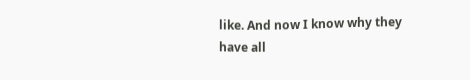like. And now I know why they have all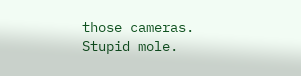those cameras. Stupid mole.